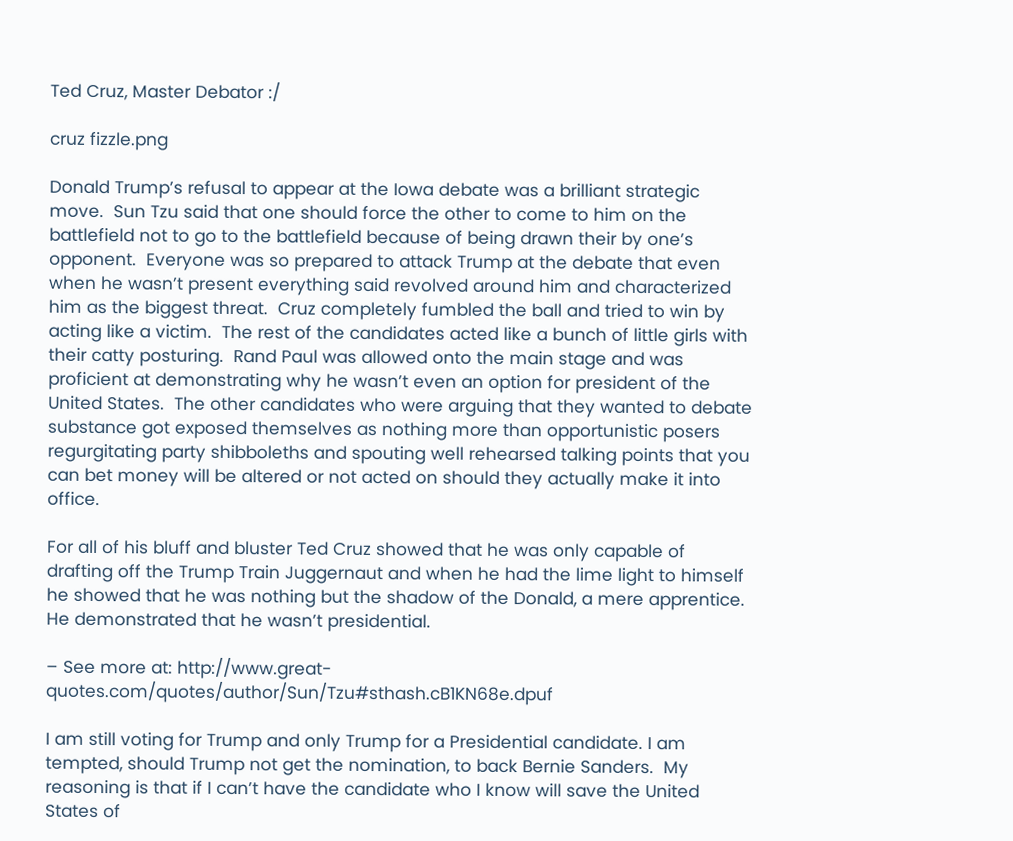Ted Cruz, Master Debator :/

cruz fizzle.png

Donald Trump’s refusal to appear at the Iowa debate was a brilliant strategic move.  Sun Tzu said that one should force the other to come to him on the battlefield not to go to the battlefield because of being drawn their by one’s opponent.  Everyone was so prepared to attack Trump at the debate that even when he wasn’t present everything said revolved around him and characterized him as the biggest threat.  Cruz completely fumbled the ball and tried to win by acting like a victim.  The rest of the candidates acted like a bunch of little girls with their catty posturing.  Rand Paul was allowed onto the main stage and was proficient at demonstrating why he wasn’t even an option for president of the United States.  The other candidates who were arguing that they wanted to debate substance got exposed themselves as nothing more than opportunistic posers regurgitating party shibboleths and spouting well rehearsed talking points that you can bet money will be altered or not acted on should they actually make it into office.

For all of his bluff and bluster Ted Cruz showed that he was only capable of drafting off the Trump Train Juggernaut and when he had the lime light to himself he showed that he was nothing but the shadow of the Donald, a mere apprentice.  He demonstrated that he wasn’t presidential.

– See more at: http://www.great-quotes.com/quotes/author/Sun/Tzu#sthash.cB1KN68e.dpuf

I am still voting for Trump and only Trump for a Presidential candidate. I am tempted, should Trump not get the nomination, to back Bernie Sanders.  My reasoning is that if I can’t have the candidate who I know will save the United States of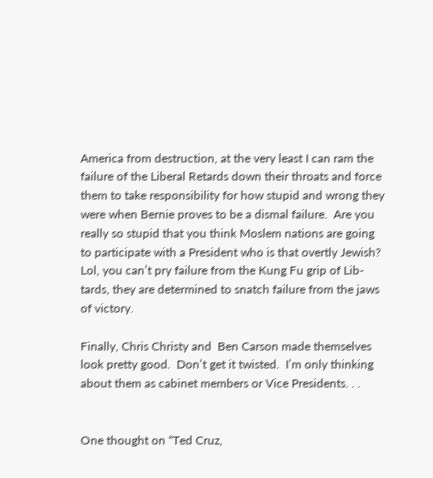America from destruction, at the very least I can ram the failure of the Liberal Retards down their throats and force them to take responsibility for how stupid and wrong they were when Bernie proves to be a dismal failure.  Are you really so stupid that you think Moslem nations are going to participate with a President who is that overtly Jewish?  Lol, you can’t pry failure from the Kung Fu grip of Lib-tards, they are determined to snatch failure from the jaws of victory.

Finally, Chris Christy and  Ben Carson made themselves look pretty good.  Don’t get it twisted.  I’m only thinking about them as cabinet members or Vice Presidents. . .


One thought on “Ted Cruz,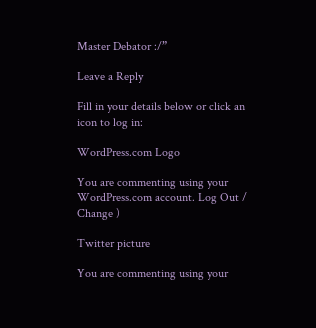Master Debator :/”

Leave a Reply

Fill in your details below or click an icon to log in:

WordPress.com Logo

You are commenting using your WordPress.com account. Log Out / Change )

Twitter picture

You are commenting using your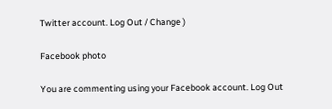Twitter account. Log Out / Change )

Facebook photo

You are commenting using your Facebook account. Log Out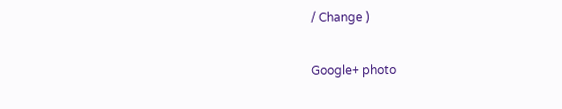/ Change )

Google+ photo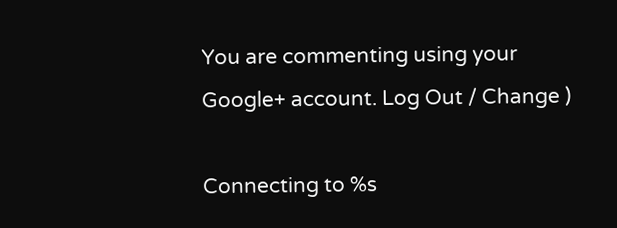You are commenting using your Google+ account. Log Out / Change )

Connecting to %s